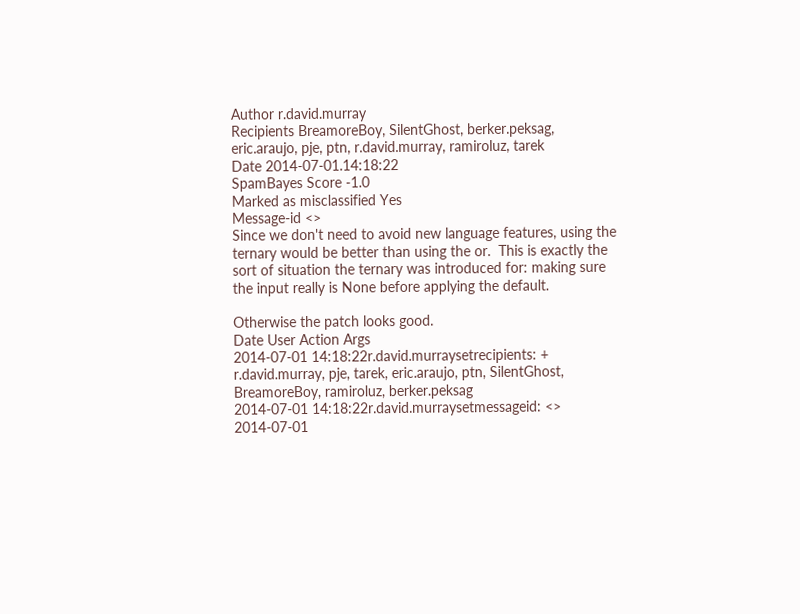Author r.david.murray
Recipients BreamoreBoy, SilentGhost, berker.peksag, eric.araujo, pje, ptn, r.david.murray, ramiroluz, tarek
Date 2014-07-01.14:18:22
SpamBayes Score -1.0
Marked as misclassified Yes
Message-id <>
Since we don't need to avoid new language features, using the ternary would be better than using the or.  This is exactly the sort of situation the ternary was introduced for: making sure the input really is None before applying the default.

Otherwise the patch looks good.
Date User Action Args
2014-07-01 14:18:22r.david.murraysetrecipients: + r.david.murray, pje, tarek, eric.araujo, ptn, SilentGhost, BreamoreBoy, ramiroluz, berker.peksag
2014-07-01 14:18:22r.david.murraysetmessageid: <>
2014-07-01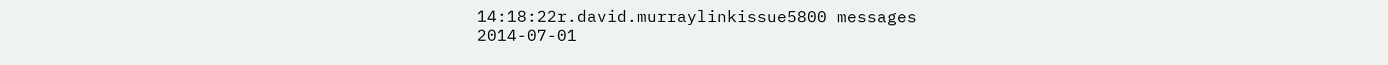14:18:22r.david.murraylinkissue5800 messages
2014-07-01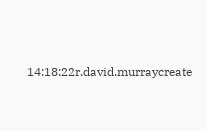14:18:22r.david.murraycreate